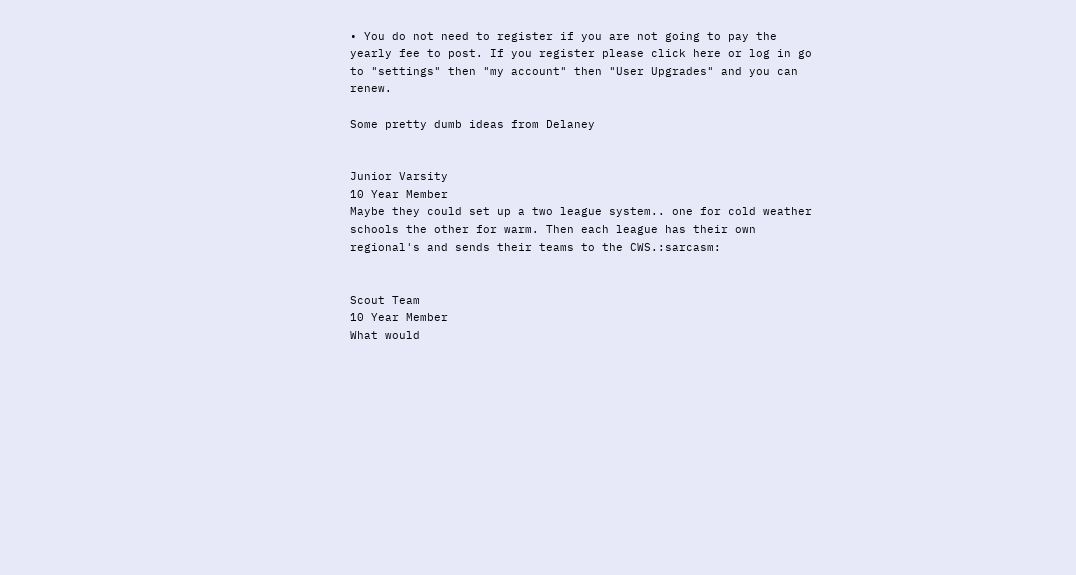• You do not need to register if you are not going to pay the yearly fee to post. If you register please click here or log in go to "settings" then "my account" then "User Upgrades" and you can renew.

Some pretty dumb ideas from Delaney


Junior Varsity
10 Year Member
Maybe they could set up a two league system.. one for cold weather schools the other for warm. Then each league has their own regional's and sends their teams to the CWS.:sarcasm:


Scout Team
10 Year Member
What would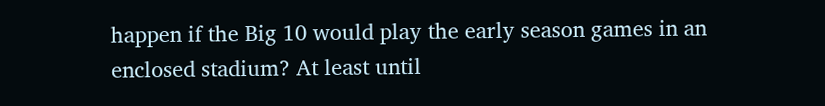happen if the Big 10 would play the early season games in an enclosed stadium? At least until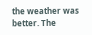the weather was better. The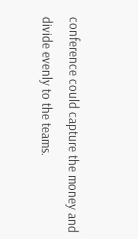conference could capture the money and divide evenly to the teams.